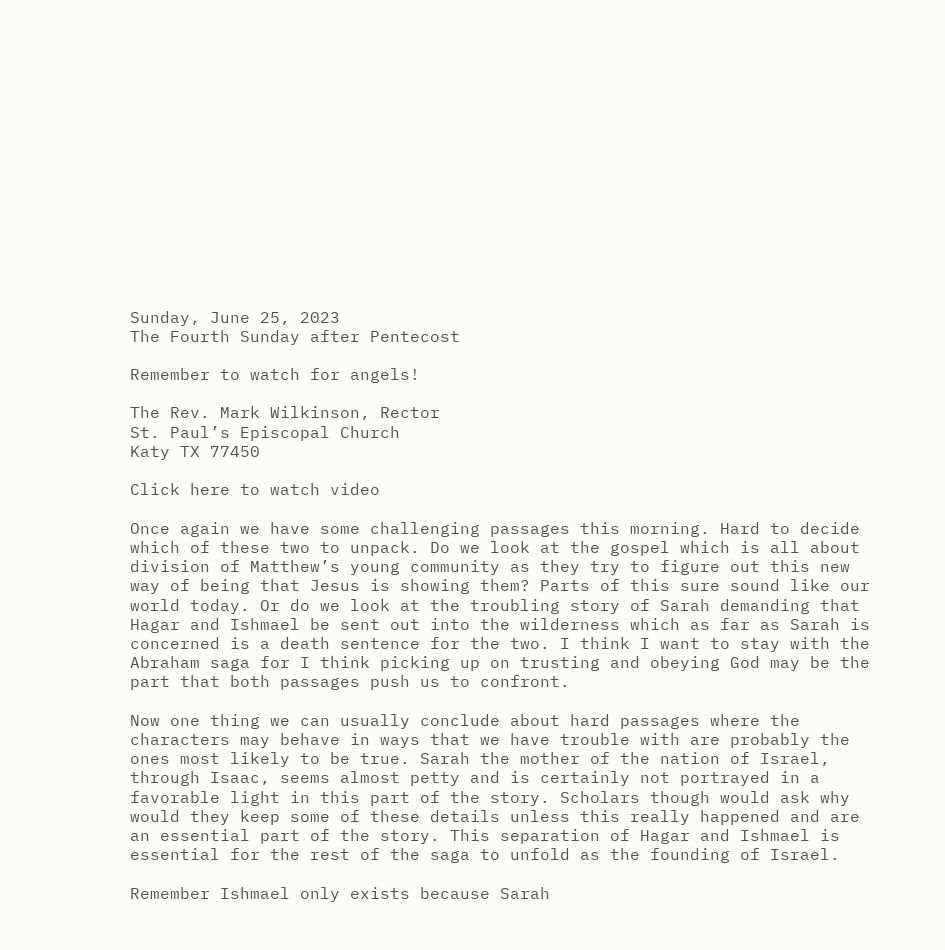Sunday, June 25, 2023
The Fourth Sunday after Pentecost

Remember to watch for angels!

The Rev. Mark Wilkinson, Rector
St. Paul’s Episcopal Church
Katy TX 77450

Click here to watch video

Once again we have some challenging passages this morning. Hard to decide which of these two to unpack. Do we look at the gospel which is all about division of Matthew’s young community as they try to figure out this new way of being that Jesus is showing them? Parts of this sure sound like our world today. Or do we look at the troubling story of Sarah demanding that Hagar and Ishmael be sent out into the wilderness which as far as Sarah is concerned is a death sentence for the two. I think I want to stay with the Abraham saga for I think picking up on trusting and obeying God may be the part that both passages push us to confront.

Now one thing we can usually conclude about hard passages where the characters may behave in ways that we have trouble with are probably the ones most likely to be true. Sarah the mother of the nation of Israel, through Isaac, seems almost petty and is certainly not portrayed in a favorable light in this part of the story. Scholars though would ask why would they keep some of these details unless this really happened and are an essential part of the story. This separation of Hagar and Ishmael is essential for the rest of the saga to unfold as the founding of Israel.

Remember Ishmael only exists because Sarah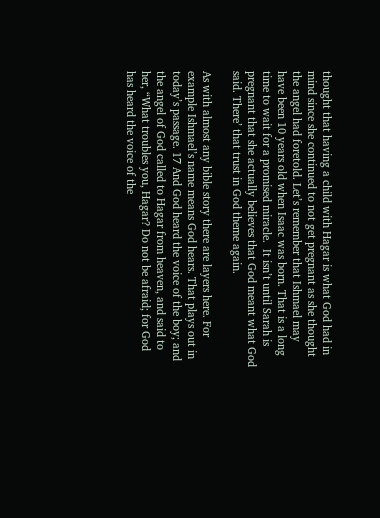thought that having a child with Hagar is what God had in mind since she continued to not get pregnant as she thought the angel had foretold. Let’s remember that Ishmael may have been 10 years old when Isaac was born. That is a long time to wait for a promised miracle.  It isn’t until Sarah is pregnant that she actually believes that God meant what God said. There’ that trust in God theme again.

As with almost any bible story there are layers here. For example Ishmael’s name means God hears. That plays out in today’s passage. 17 And God heard the voice of the boy; and the angel of God called to Hagar from heaven, and said to her, “What troubles you, Hagar? Do not be afraid; for God has heard the voice of the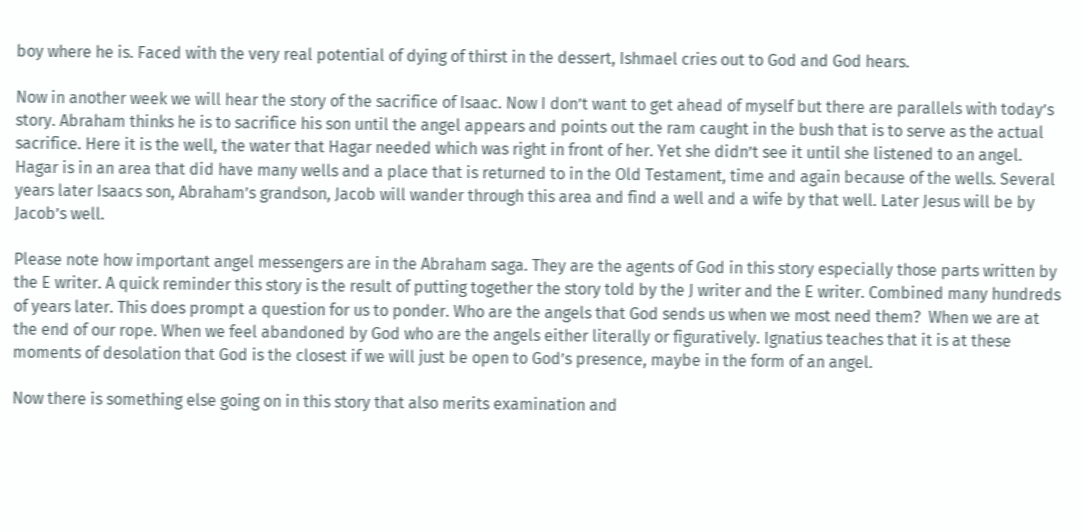boy where he is. Faced with the very real potential of dying of thirst in the dessert, Ishmael cries out to God and God hears.

Now in another week we will hear the story of the sacrifice of Isaac. Now I don’t want to get ahead of myself but there are parallels with today’s story. Abraham thinks he is to sacrifice his son until the angel appears and points out the ram caught in the bush that is to serve as the actual sacrifice. Here it is the well, the water that Hagar needed which was right in front of her. Yet she didn’t see it until she listened to an angel. Hagar is in an area that did have many wells and a place that is returned to in the Old Testament, time and again because of the wells. Several years later Isaacs son, Abraham’s grandson, Jacob will wander through this area and find a well and a wife by that well. Later Jesus will be by Jacob’s well.

Please note how important angel messengers are in the Abraham saga. They are the agents of God in this story especially those parts written by the E writer. A quick reminder this story is the result of putting together the story told by the J writer and the E writer. Combined many hundreds of years later. This does prompt a question for us to ponder. Who are the angels that God sends us when we most need them?  When we are at the end of our rope. When we feel abandoned by God who are the angels either literally or figuratively. Ignatius teaches that it is at these moments of desolation that God is the closest if we will just be open to God’s presence, maybe in the form of an angel.

Now there is something else going on in this story that also merits examination and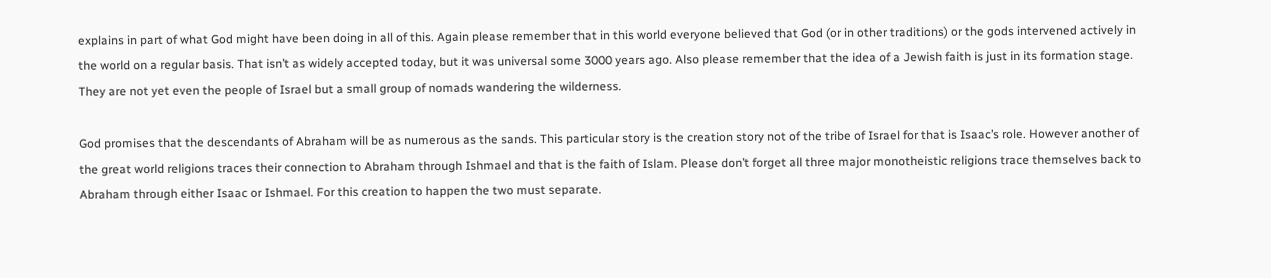explains in part of what God might have been doing in all of this. Again please remember that in this world everyone believed that God (or in other traditions) or the gods intervened actively in the world on a regular basis. That isn’t as widely accepted today, but it was universal some 3000 years ago. Also please remember that the idea of a Jewish faith is just in its formation stage. They are not yet even the people of Israel but a small group of nomads wandering the wilderness.

God promises that the descendants of Abraham will be as numerous as the sands. This particular story is the creation story not of the tribe of Israel for that is Isaac’s role. However another of the great world religions traces their connection to Abraham through Ishmael and that is the faith of Islam. Please don’t forget all three major monotheistic religions trace themselves back to Abraham through either Isaac or Ishmael. For this creation to happen the two must separate.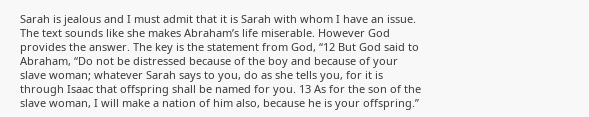Sarah is jealous and I must admit that it is Sarah with whom I have an issue. The text sounds like she makes Abraham’s life miserable. However God provides the answer. The key is the statement from God, “12 But God said to Abraham, “Do not be distressed because of the boy and because of your slave woman; whatever Sarah says to you, do as she tells you, for it is through Isaac that offspring shall be named for you. 13 As for the son of the slave woman, I will make a nation of him also, because he is your offspring.”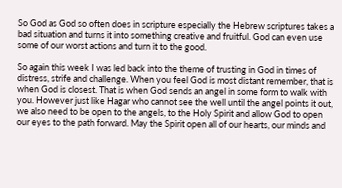So God as God so often does in scripture especially the Hebrew scriptures takes a bad situation and turns it into something creative and fruitful. God can even use some of our worst actions and turn it to the good.

So again this week I was led back into the theme of trusting in God in times of distress, strife and challenge. When you feel God is most distant remember, that is when God is closest. That is when God sends an angel in some form to walk with you. However just like Hagar who cannot see the well until the angel points it out, we also need to be open to the angels, to the Holy Spirit and allow God to open our eyes to the path forward. May the Spirit open all of our hearts, our minds and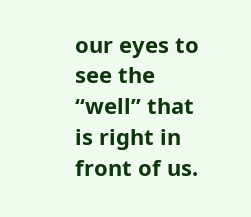our eyes to see the “well” that is right in front of us.